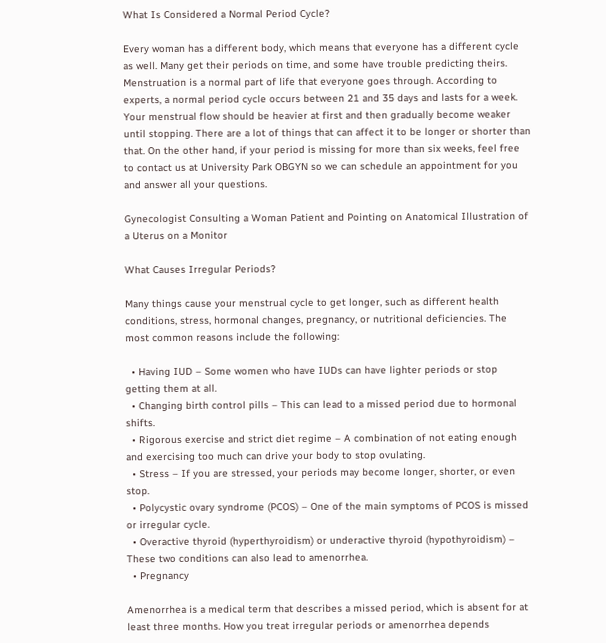What Is Considered a Normal Period Cycle?

Every woman has a different body, which means that everyone has a different cycle as well. Many get their periods on time, and some have trouble predicting theirs. Menstruation is a normal part of life that everyone goes through. According to experts, a normal period cycle occurs between 21 and 35 days and lasts for a week. Your menstrual flow should be heavier at first and then gradually become weaker until stopping. There are a lot of things that can affect it to be longer or shorter than that. On the other hand, if your period is missing for more than six weeks, feel free to contact us at University Park OBGYN so we can schedule an appointment for you and answer all your questions.

Gynecologist Consulting a Woman Patient and Pointing on Anatomical Illustration of a Uterus on a Monitor

What Causes Irregular Periods?

Many things cause your menstrual cycle to get longer, such as different health conditions, stress, hormonal changes, pregnancy, or nutritional deficiencies. The most common reasons include the following:

  • Having IUD – Some women who have IUDs can have lighter periods or stop getting them at all.
  • Changing birth control pills – This can lead to a missed period due to hormonal shifts.
  • Rigorous exercise and strict diet regime – A combination of not eating enough and exercising too much can drive your body to stop ovulating.
  • Stress – If you are stressed, your periods may become longer, shorter, or even stop.
  • Polycystic ovary syndrome (PCOS) – One of the main symptoms of PCOS is missed or irregular cycle.
  • Overactive thyroid (hyperthyroidism) or underactive thyroid (hypothyroidism) – These two conditions can also lead to amenorrhea.
  • Pregnancy

Amenorrhea is a medical term that describes a missed period, which is absent for at least three months. How you treat irregular periods or amenorrhea depends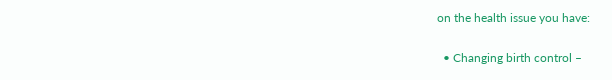on the health issue you have:

  • Changing birth control –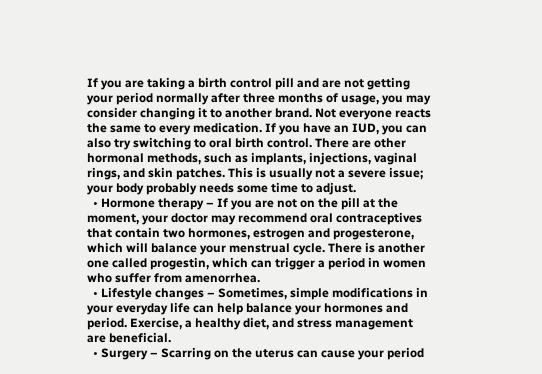If you are taking a birth control pill and are not getting your period normally after three months of usage, you may consider changing it to another brand. Not everyone reacts the same to every medication. If you have an IUD, you can also try switching to oral birth control. There are other hormonal methods, such as implants, injections, vaginal rings, and skin patches. This is usually not a severe issue; your body probably needs some time to adjust.
  • Hormone therapy – If you are not on the pill at the moment, your doctor may recommend oral contraceptives that contain two hormones, estrogen and progesterone, which will balance your menstrual cycle. There is another one called progestin, which can trigger a period in women who suffer from amenorrhea.
  • Lifestyle changes – Sometimes, simple modifications in your everyday life can help balance your hormones and period. Exercise, a healthy diet, and stress management are beneficial.
  • Surgery – Scarring on the uterus can cause your period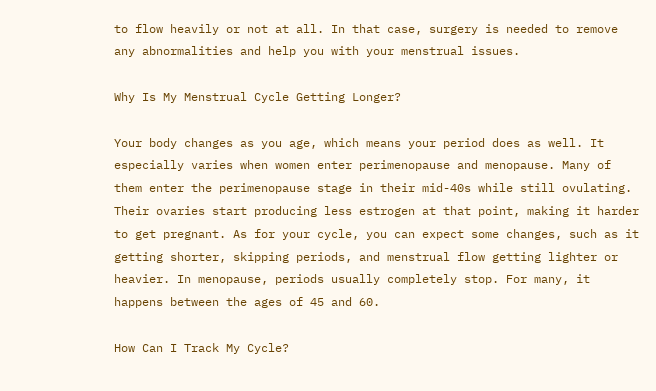to flow heavily or not at all. In that case, surgery is needed to remove any abnormalities and help you with your menstrual issues.

Why Is My Menstrual Cycle Getting Longer?

Your body changes as you age, which means your period does as well. It especially varies when women enter perimenopause and menopause. Many of them enter the perimenopause stage in their mid-40s while still ovulating. Their ovaries start producing less estrogen at that point, making it harder to get pregnant. As for your cycle, you can expect some changes, such as it getting shorter, skipping periods, and menstrual flow getting lighter or heavier. In menopause, periods usually completely stop. For many, it happens between the ages of 45 and 60.

How Can I Track My Cycle?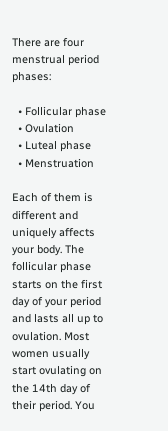There are four menstrual period phases:

  • Follicular phase
  • Ovulation
  • Luteal phase
  • Menstruation

Each of them is different and uniquely affects your body. The follicular phase starts on the first day of your period and lasts all up to ovulation. Most women usually start ovulating on the 14th day of their period. You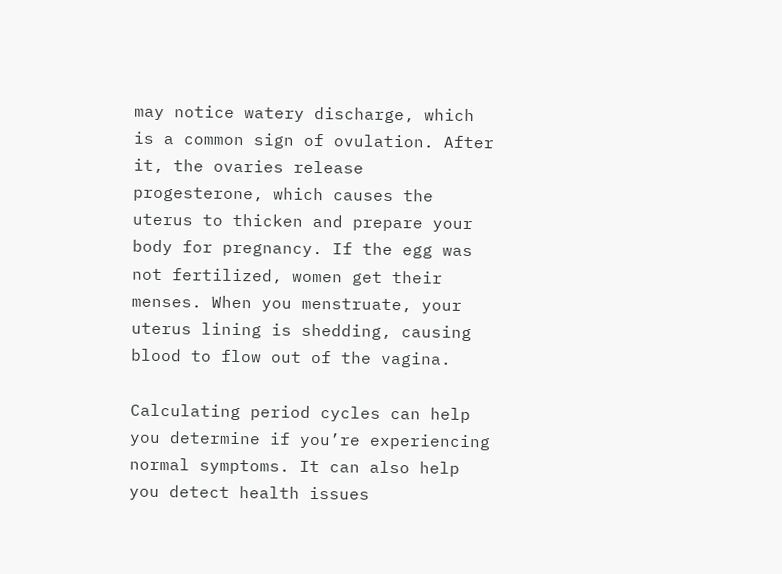may notice watery discharge, which is a common sign of ovulation. After it, the ovaries release progesterone, which causes the uterus to thicken and prepare your body for pregnancy. If the egg was not fertilized, women get their menses. When you menstruate, your uterus lining is shedding, causing blood to flow out of the vagina.

Calculating period cycles can help you determine if you’re experiencing normal symptoms. It can also help you detect health issues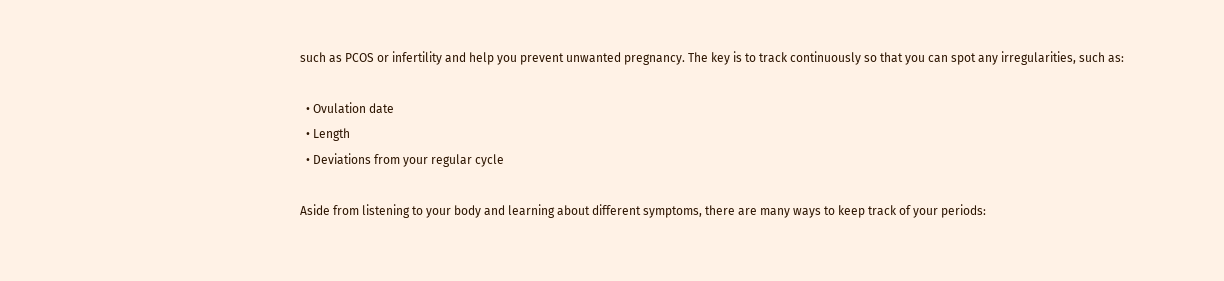such as PCOS or infertility and help you prevent unwanted pregnancy. The key is to track continuously so that you can spot any irregularities, such as:

  • Ovulation date
  • Length
  • Deviations from your regular cycle

Aside from listening to your body and learning about different symptoms, there are many ways to keep track of your periods: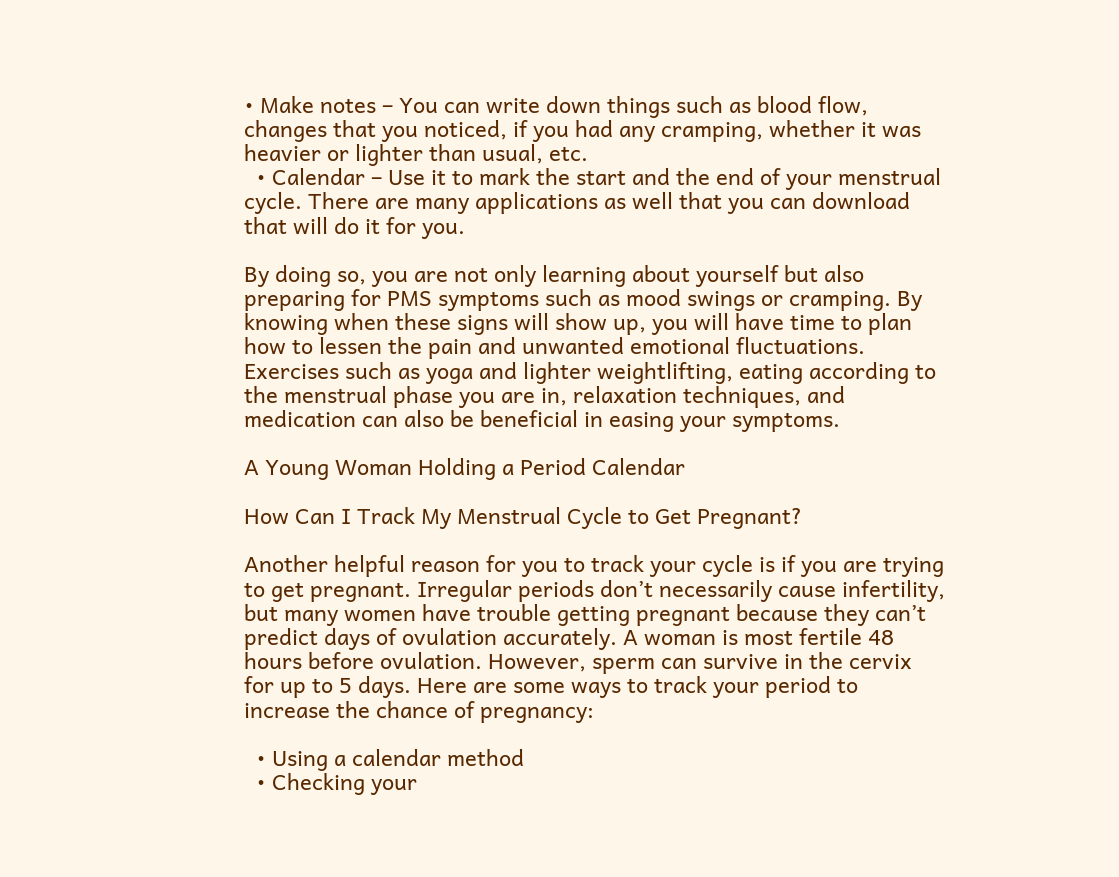• Make notes – You can write down things such as blood flow, changes that you noticed, if you had any cramping, whether it was heavier or lighter than usual, etc.
  • Calendar – Use it to mark the start and the end of your menstrual cycle. There are many applications as well that you can download that will do it for you.

By doing so, you are not only learning about yourself but also preparing for PMS symptoms such as mood swings or cramping. By knowing when these signs will show up, you will have time to plan how to lessen the pain and unwanted emotional fluctuations. Exercises such as yoga and lighter weightlifting, eating according to the menstrual phase you are in, relaxation techniques, and medication can also be beneficial in easing your symptoms.

A Young Woman Holding a Period Calendar

How Can I Track My Menstrual Cycle to Get Pregnant?

Another helpful reason for you to track your cycle is if you are trying to get pregnant. Irregular periods don’t necessarily cause infertility, but many women have trouble getting pregnant because they can’t predict days of ovulation accurately. A woman is most fertile 48 hours before ovulation. However, sperm can survive in the cervix for up to 5 days. Here are some ways to track your period to increase the chance of pregnancy:

  • Using a calendar method
  • Checking your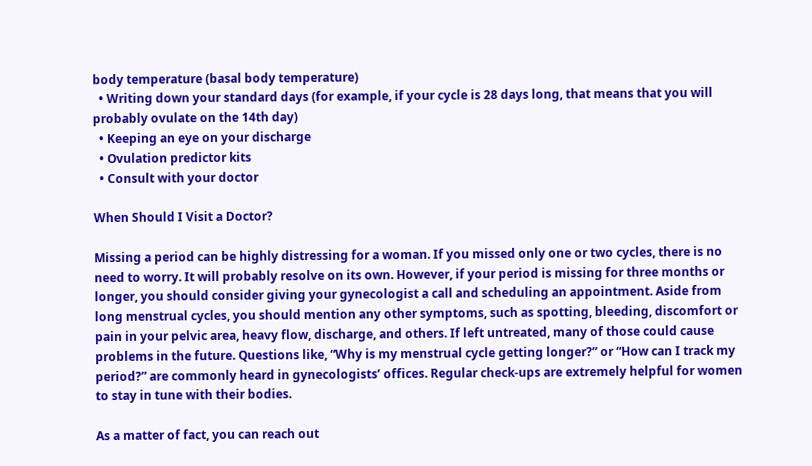body temperature (basal body temperature)
  • Writing down your standard days (for example, if your cycle is 28 days long, that means that you will probably ovulate on the 14th day)
  • Keeping an eye on your discharge
  • Ovulation predictor kits
  • Consult with your doctor

When Should I Visit a Doctor?

Missing a period can be highly distressing for a woman. If you missed only one or two cycles, there is no need to worry. It will probably resolve on its own. However, if your period is missing for three months or longer, you should consider giving your gynecologist a call and scheduling an appointment. Aside from long menstrual cycles, you should mention any other symptoms, such as spotting, bleeding, discomfort or pain in your pelvic area, heavy flow, discharge, and others. If left untreated, many of those could cause problems in the future. Questions like, “Why is my menstrual cycle getting longer?” or “How can I track my period?” are commonly heard in gynecologists’ offices. Regular check-ups are extremely helpful for women to stay in tune with their bodies.

As a matter of fact, you can reach out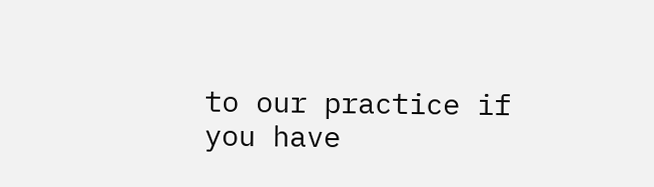to our practice if you have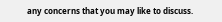any concerns that you may like to discuss.